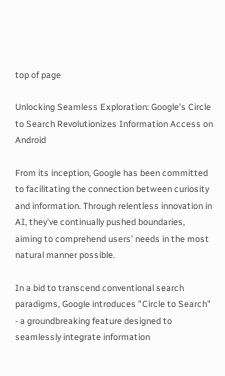top of page

Unlocking Seamless Exploration: Google's Circle to Search Revolutionizes Information Access on Android

From its inception, Google has been committed to facilitating the connection between curiosity and information. Through relentless innovation in AI, they've continually pushed boundaries, aiming to comprehend users' needs in the most natural manner possible.

In a bid to transcend conventional search paradigms, Google introduces "Circle to Search" - a groundbreaking feature designed to seamlessly integrate information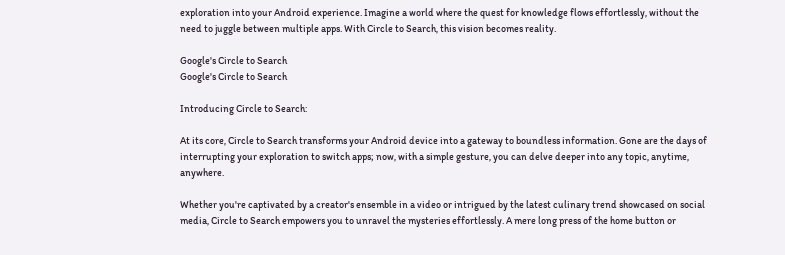exploration into your Android experience. Imagine a world where the quest for knowledge flows effortlessly, without the need to juggle between multiple apps. With Circle to Search, this vision becomes reality.

Google's Circle to Search
Google's Circle to Search

Introducing Circle to Search:

At its core, Circle to Search transforms your Android device into a gateway to boundless information. Gone are the days of interrupting your exploration to switch apps; now, with a simple gesture, you can delve deeper into any topic, anytime, anywhere.

Whether you're captivated by a creator's ensemble in a video or intrigued by the latest culinary trend showcased on social media, Circle to Search empowers you to unravel the mysteries effortlessly. A mere long press of the home button or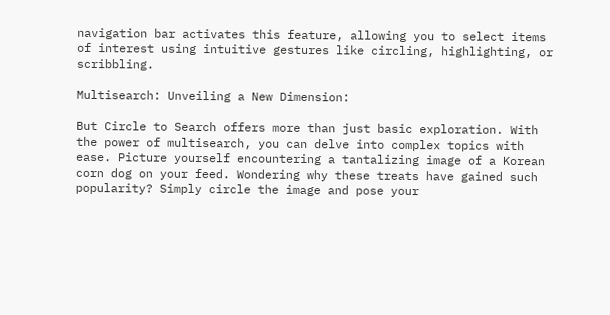navigation bar activates this feature, allowing you to select items of interest using intuitive gestures like circling, highlighting, or scribbling.

Multisearch: Unveiling a New Dimension:

But Circle to Search offers more than just basic exploration. With the power of multisearch, you can delve into complex topics with ease. Picture yourself encountering a tantalizing image of a Korean corn dog on your feed. Wondering why these treats have gained such popularity? Simply circle the image and pose your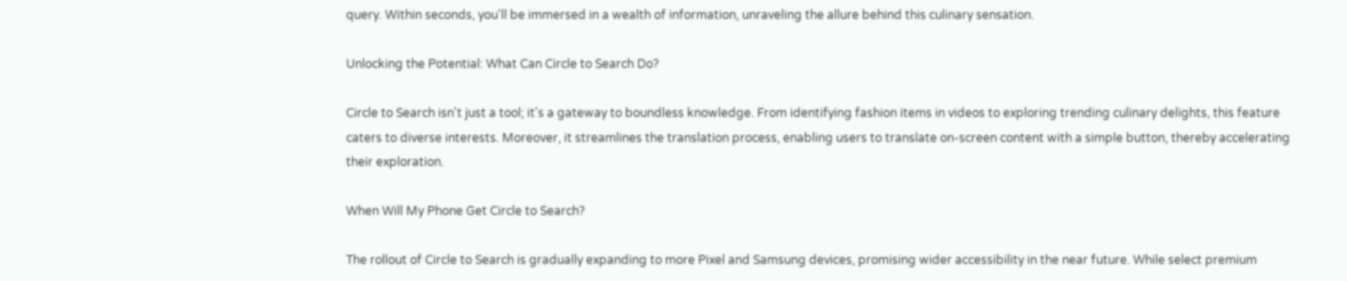query. Within seconds, you'll be immersed in a wealth of information, unraveling the allure behind this culinary sensation.

Unlocking the Potential: What Can Circle to Search Do?

Circle to Search isn't just a tool; it's a gateway to boundless knowledge. From identifying fashion items in videos to exploring trending culinary delights, this feature caters to diverse interests. Moreover, it streamlines the translation process, enabling users to translate on-screen content with a simple button, thereby accelerating their exploration.

When Will My Phone Get Circle to Search?

The rollout of Circle to Search is gradually expanding to more Pixel and Samsung devices, promising wider accessibility in the near future. While select premium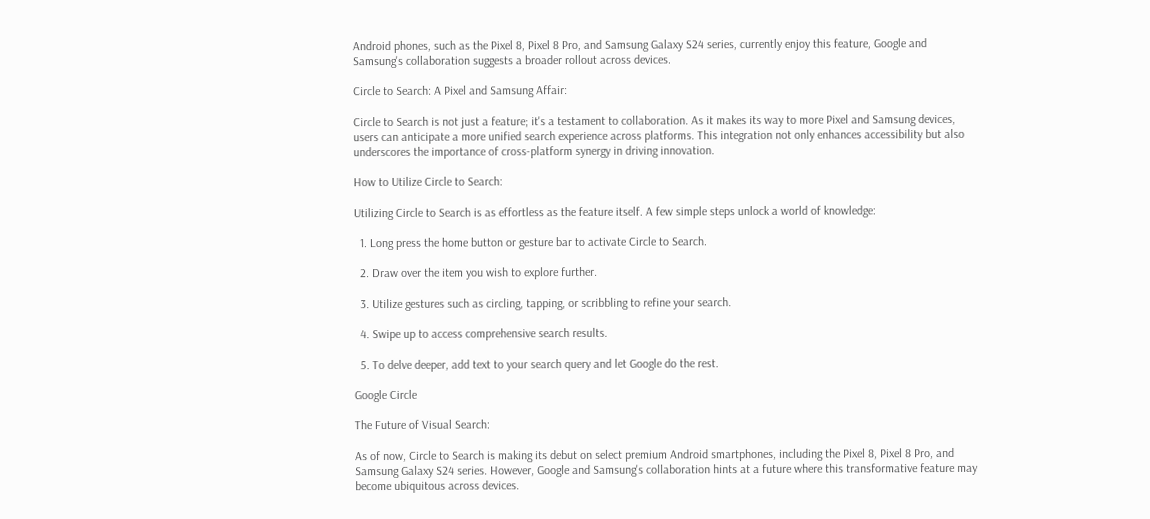Android phones, such as the Pixel 8, Pixel 8 Pro, and Samsung Galaxy S24 series, currently enjoy this feature, Google and Samsung's collaboration suggests a broader rollout across devices.

Circle to Search: A Pixel and Samsung Affair:

Circle to Search is not just a feature; it's a testament to collaboration. As it makes its way to more Pixel and Samsung devices, users can anticipate a more unified search experience across platforms. This integration not only enhances accessibility but also underscores the importance of cross-platform synergy in driving innovation.

How to Utilize Circle to Search:

Utilizing Circle to Search is as effortless as the feature itself. A few simple steps unlock a world of knowledge:

  1. Long press the home button or gesture bar to activate Circle to Search.

  2. Draw over the item you wish to explore further.

  3. Utilize gestures such as circling, tapping, or scribbling to refine your search.

  4. Swipe up to access comprehensive search results.

  5. To delve deeper, add text to your search query and let Google do the rest.

Google Circle

The Future of Visual Search:

As of now, Circle to Search is making its debut on select premium Android smartphones, including the Pixel 8, Pixel 8 Pro, and Samsung Galaxy S24 series. However, Google and Samsung's collaboration hints at a future where this transformative feature may become ubiquitous across devices.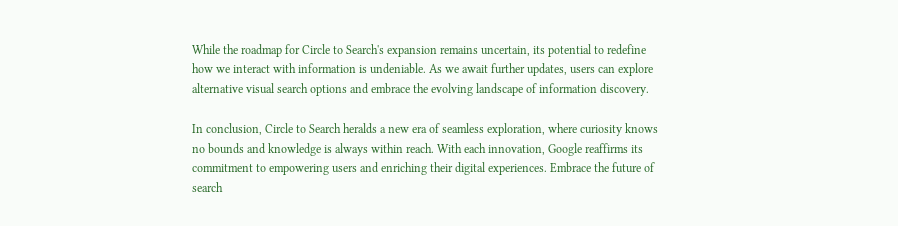While the roadmap for Circle to Search's expansion remains uncertain, its potential to redefine how we interact with information is undeniable. As we await further updates, users can explore alternative visual search options and embrace the evolving landscape of information discovery.

In conclusion, Circle to Search heralds a new era of seamless exploration, where curiosity knows no bounds and knowledge is always within reach. With each innovation, Google reaffirms its commitment to empowering users and enriching their digital experiences. Embrace the future of search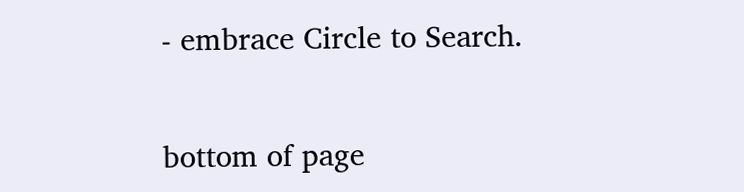- embrace Circle to Search.


bottom of page